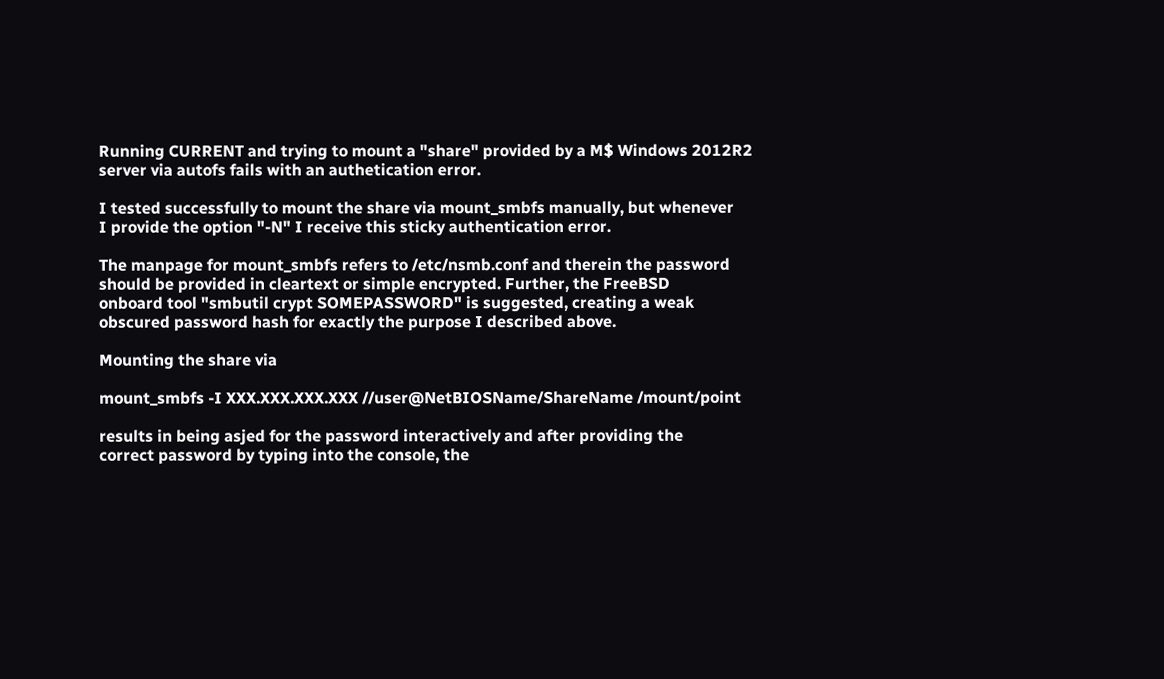Running CURRENT and trying to mount a "share" provided by a M$ Windows 2012R2
server via autofs fails with an authetication error.

I tested successfully to mount the share via mount_smbfs manually, but whenever
I provide the option "-N" I receive this sticky authentication error.

The manpage for mount_smbfs refers to /etc/nsmb.conf and therein the password
should be provided in cleartext or simple encrypted. Further, the FreeBSD
onboard tool "smbutil crypt SOMEPASSWORD" is suggested, creating a weak
obscured password hash for exactly the purpose I described above.

Mounting the share via

mount_smbfs -I XXX.XXX.XXX.XXX //user@NetBIOSName/ShareName /mount/point

results in being asjed for the password interactively and after providing the
correct password by typing into the console, the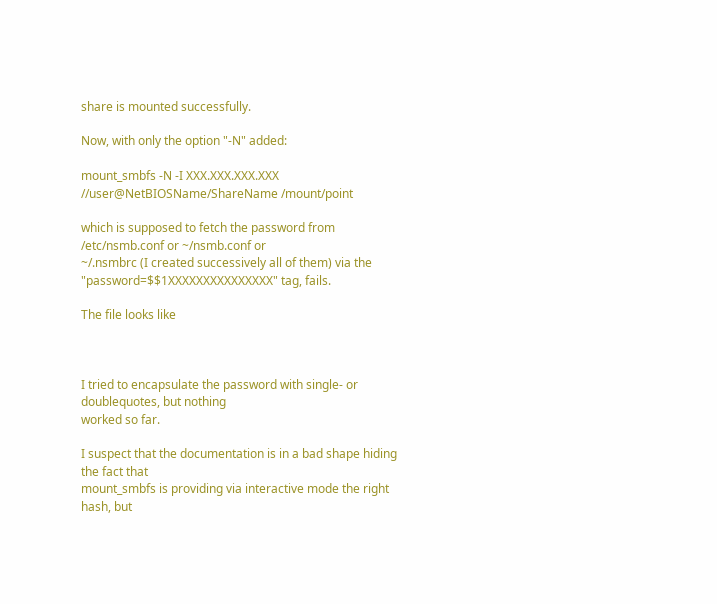share is mounted successfully.

Now, with only the option "-N" added:

mount_smbfs -N -I XXX.XXX.XXX.XXX //user@NetBIOSName/ShareName /mount/point

which is supposed to fetch the password from /etc/nsmb.conf or ~/nsmb.conf or
~/.nsmbrc (I created successively all of them) via the
"password=$$1XXXXXXXXXXXXXXX" tag, fails.

The file looks like



I tried to encapsulate the password with single- or doublequotes, but nothing
worked so far.

I suspect that the documentation is in a bad shape hiding the fact that
mount_smbfs is providing via interactive mode the right hash, but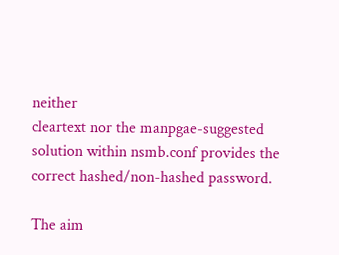neither
cleartext nor the manpgae-suggested solution within nsmb.conf provides the
correct hashed/non-hashed password.

The aim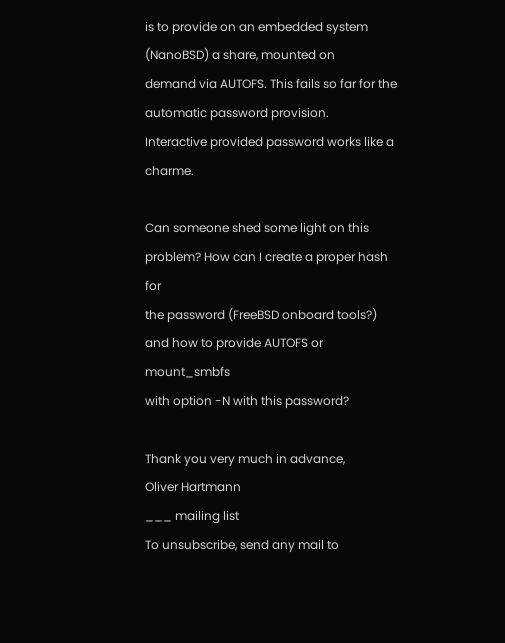is to provide on an embedded system (NanoBSD) a share, mounted on
demand via AUTOFS. This fails so far for the automatic password provision.
Interactive provided password works like a charme.

Can someone shed some light on this problem? How can I create a proper hash for
the password (FreeBSD onboard tools?) and how to provide AUTOFS or mount_smbfs
with option -N with this password?

Thank you very much in advance,
Oliver Hartmann
___ mailing list
To unsubscribe, send any mail to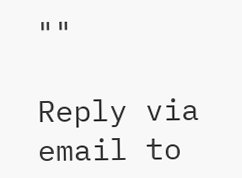""

Reply via email to